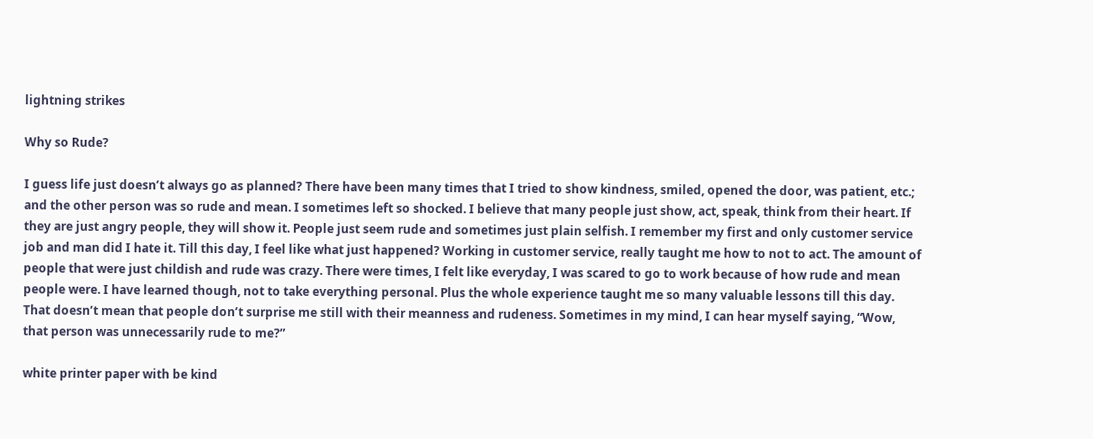lightning strikes

Why so Rude?

I guess life just doesn’t always go as planned? There have been many times that I tried to show kindness, smiled, opened the door, was patient, etc.; and the other person was so rude and mean. I sometimes left so shocked. I believe that many people just show, act, speak, think from their heart. If they are just angry people, they will show it. People just seem rude and sometimes just plain selfish. I remember my first and only customer service job and man did I hate it. Till this day, I feel like what just happened? Working in customer service, really taught me how to not to act. The amount of people that were just childish and rude was crazy. There were times, I felt like everyday, I was scared to go to work because of how rude and mean people were. I have learned though, not to take everything personal. Plus the whole experience taught me so many valuable lessons till this day. That doesn’t mean that people don’t surprise me still with their meanness and rudeness. Sometimes in my mind, I can hear myself saying, “Wow, that person was unnecessarily rude to me?”

white printer paper with be kind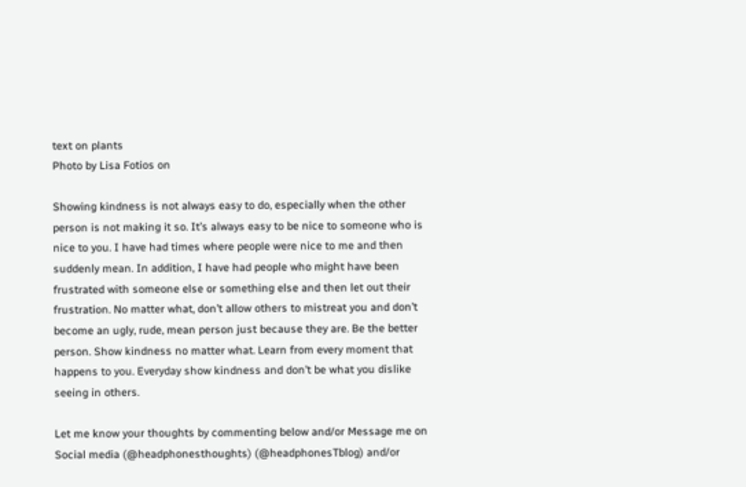text on plants
Photo by Lisa Fotios on

Showing kindness is not always easy to do, especially when the other person is not making it so. It’s always easy to be nice to someone who is nice to you. I have had times where people were nice to me and then suddenly mean. In addition, I have had people who might have been frustrated with someone else or something else and then let out their frustration. No matter what, don’t allow others to mistreat you and don’t become an ugly, rude, mean person just because they are. Be the better person. Show kindness no matter what. Learn from every moment that happens to you. Everyday show kindness and don’t be what you dislike seeing in others.

Let me know your thoughts by commenting below and/or Message me on Social media (@headphonesthoughts) (@headphonesTblog) and/or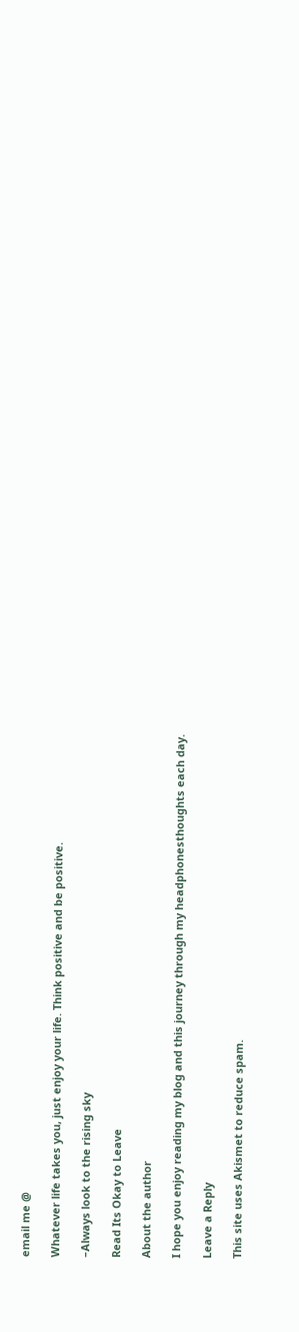email me @

Whatever life takes you, just enjoy your life. Think positive and be positive.

–Always look to the rising sky

Read Its Okay to Leave

About the author

I hope you enjoy reading my blog and this journey through my headphonesthoughts each day.

Leave a Reply

This site uses Akismet to reduce spam.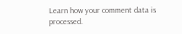Learn how your comment data is processed.